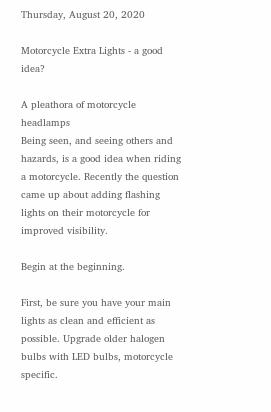Thursday, August 20, 2020

Motorcycle Extra Lights - a good idea?

A pleathora of motorcycle headlamps
Being seen, and seeing others and hazards, is a good idea when riding a motorcycle. Recently the question came up about adding flashing lights on their motorcycle for improved visibility.

Begin at the beginning.

First, be sure you have your main lights as clean and efficient as possible. Upgrade older halogen bulbs with LED bulbs, motorcycle specific.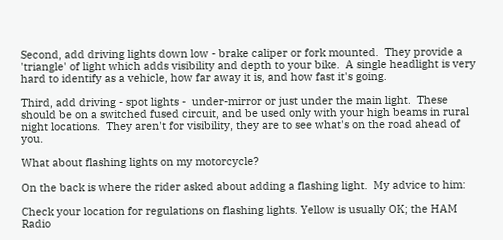Second, add driving lights down low - brake caliper or fork mounted.  They provide a 'triangle' of light which adds visibility and depth to your bike.  A single headlight is very hard to identify as a vehicle, how far away it is, and how fast it's going.

Third, add driving - spot lights -  under-mirror or just under the main light.  These should be on a switched fused circuit, and be used only with your high beams in rural night locations.  They aren't for visibility, they are to see what's on the road ahead of you.

What about flashing lights on my motorcycle?

On the back is where the rider asked about adding a flashing light.  My advice to him:

Check your location for regulations on flashing lights. Yellow is usually OK; the HAM Radio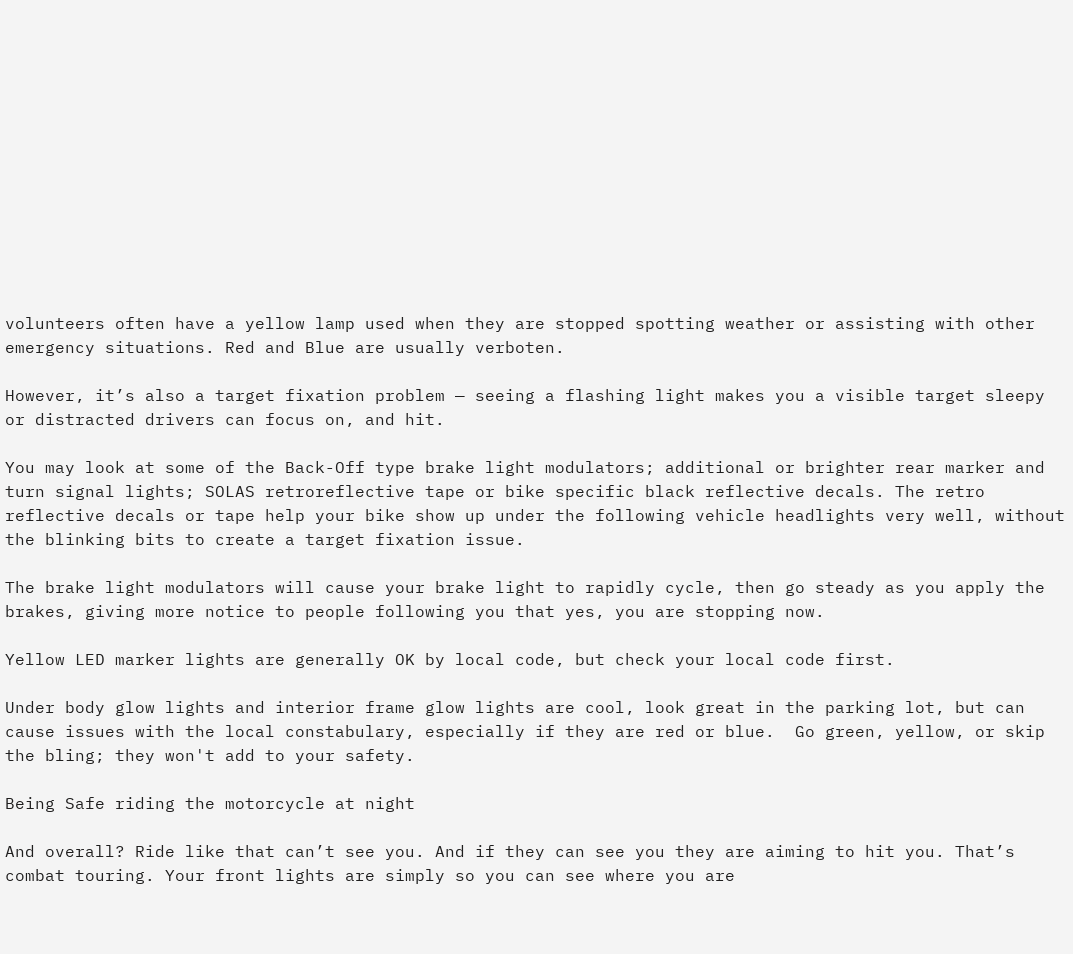volunteers often have a yellow lamp used when they are stopped spotting weather or assisting with other emergency situations. Red and Blue are usually verboten.

However, it’s also a target fixation problem — seeing a flashing light makes you a visible target sleepy or distracted drivers can focus on, and hit.

You may look at some of the Back-Off type brake light modulators; additional or brighter rear marker and turn signal lights; SOLAS retroreflective tape or bike specific black reflective decals. The retro reflective decals or tape help your bike show up under the following vehicle headlights very well, without the blinking bits to create a target fixation issue.

The brake light modulators will cause your brake light to rapidly cycle, then go steady as you apply the brakes, giving more notice to people following you that yes, you are stopping now.

Yellow LED marker lights are generally OK by local code, but check your local code first.

Under body glow lights and interior frame glow lights are cool, look great in the parking lot, but can cause issues with the local constabulary, especially if they are red or blue.  Go green, yellow, or skip the bling; they won't add to your safety.

Being Safe riding the motorcycle at night

And overall? Ride like that can’t see you. And if they can see you they are aiming to hit you. That’s combat touring. Your front lights are simply so you can see where you are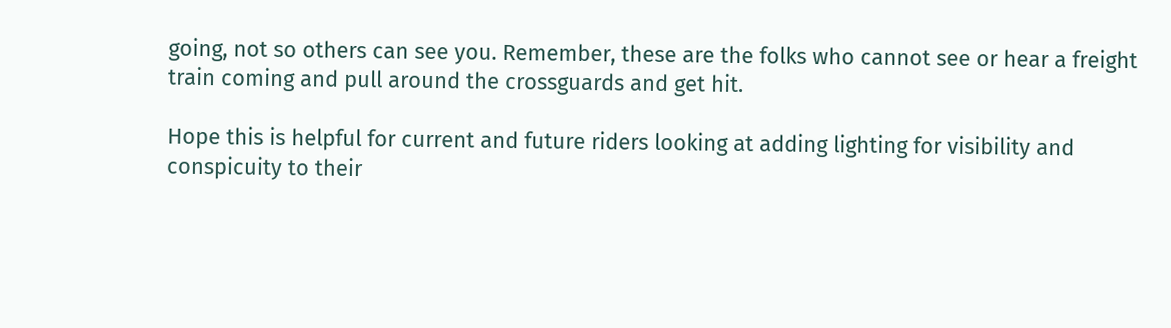going, not so others can see you. Remember, these are the folks who cannot see or hear a freight train coming and pull around the crossguards and get hit.

Hope this is helpful for current and future riders looking at adding lighting for visibility and conspicuity to their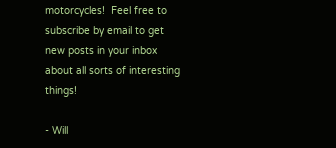motorcycles!  Feel free to subscribe by email to get new posts in your inbox about all sorts of interesting things!

- Will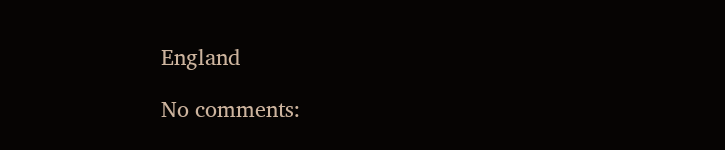England

No comments: